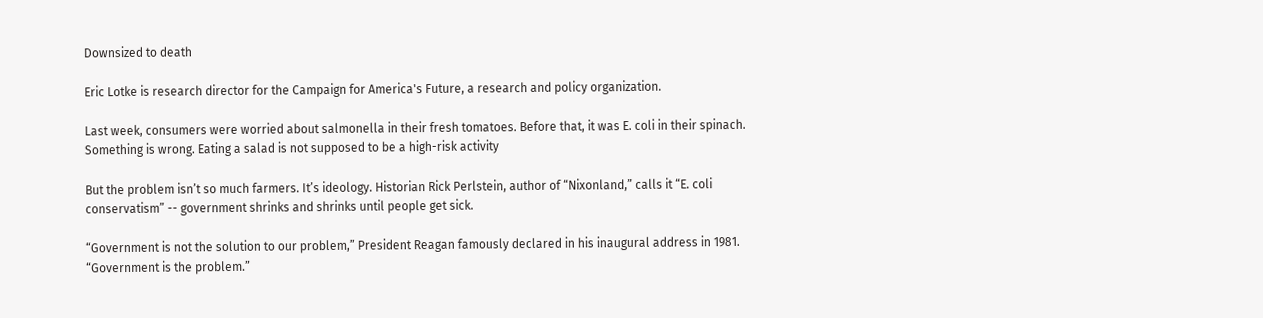Downsized to death

Eric Lotke is research director for the Campaign for America's Future, a research and policy organization.

Last week, consumers were worried about salmonella in their fresh tomatoes. Before that, it was E. coli in their spinach. Something is wrong. Eating a salad is not supposed to be a high-risk activity

But the problem isn’t so much farmers. It’s ideology. Historian Rick Perlstein, author of “Nixonland,” calls it “E. coli conservatism” -- government shrinks and shrinks until people get sick.

“Government is not the solution to our problem,” President Reagan famously declared in his inaugural address in 1981. “Government is the problem.”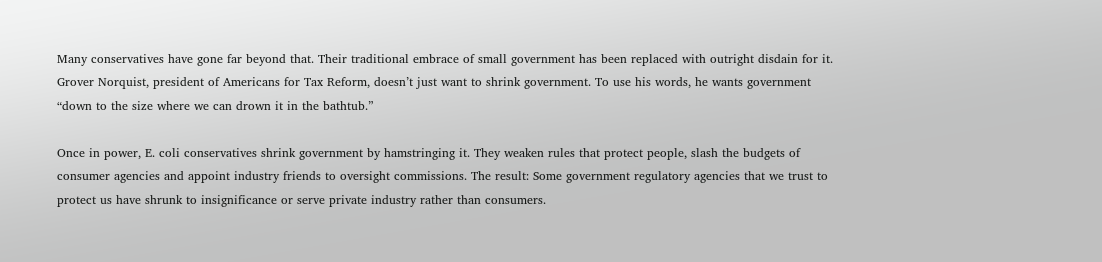Many conservatives have gone far beyond that. Their traditional embrace of small government has been replaced with outright disdain for it. Grover Norquist, president of Americans for Tax Reform, doesn’t just want to shrink government. To use his words, he wants government “down to the size where we can drown it in the bathtub.”

Once in power, E. coli conservatives shrink government by hamstringing it. They weaken rules that protect people, slash the budgets of consumer agencies and appoint industry friends to oversight commissions. The result: Some government regulatory agencies that we trust to protect us have shrunk to insignificance or serve private industry rather than consumers.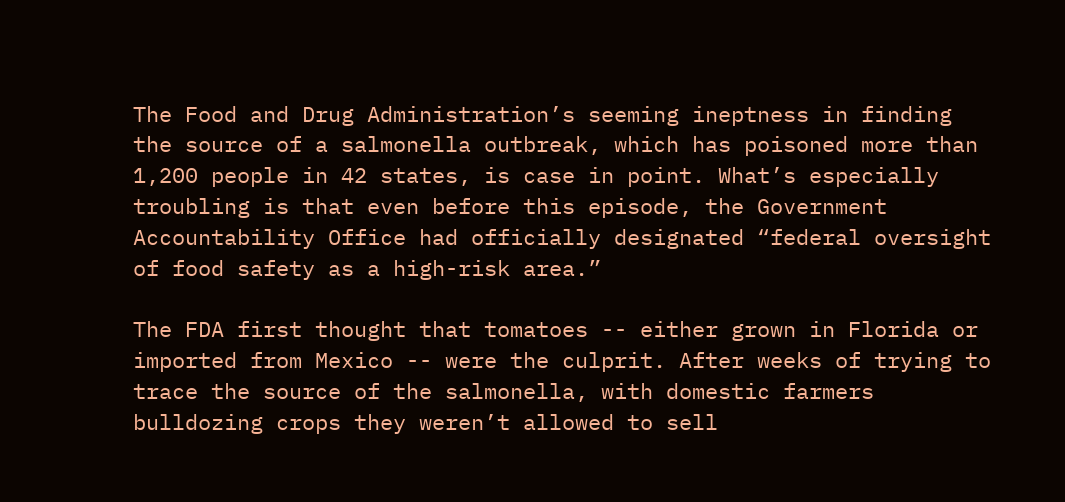The Food and Drug Administration’s seeming ineptness in finding the source of a salmonella outbreak, which has poisoned more than 1,200 people in 42 states, is case in point. What’s especially troubling is that even before this episode, the Government Accountability Office had officially designated “federal oversight of food safety as a high-risk area.”

The FDA first thought that tomatoes -- either grown in Florida or imported from Mexico -- were the culprit. After weeks of trying to trace the source of the salmonella, with domestic farmers bulldozing crops they weren’t allowed to sell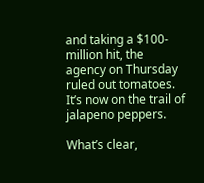and taking a $100-million hit, the agency on Thursday ruled out tomatoes. It’s now on the trail of jalapeno peppers.

What’s clear,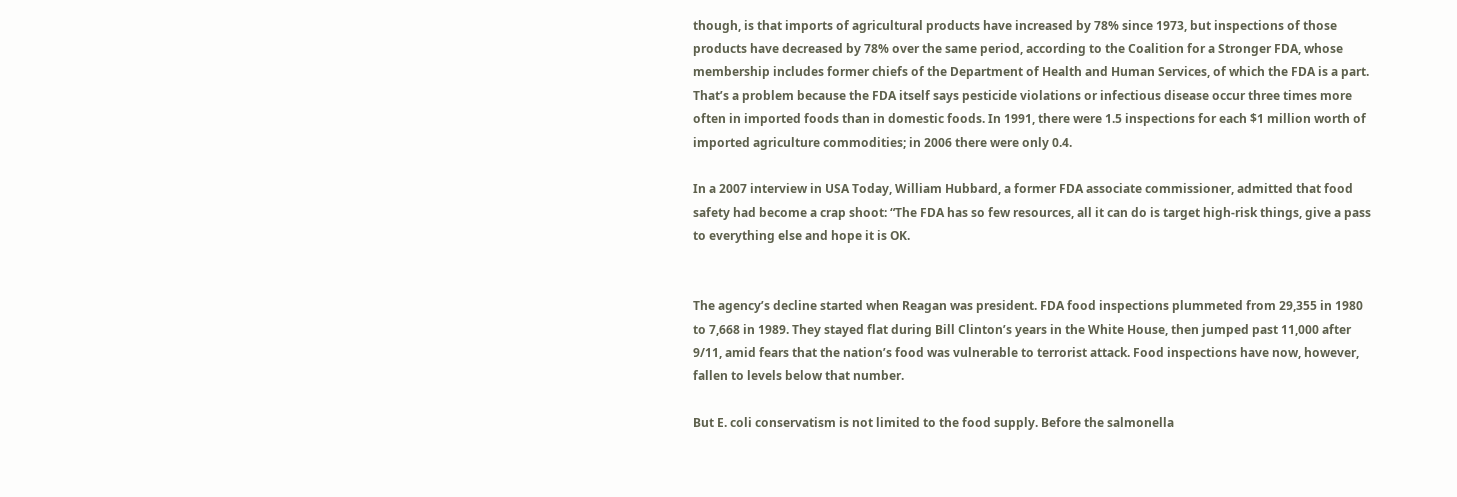though, is that imports of agricultural products have increased by 78% since 1973, but inspections of those products have decreased by 78% over the same period, according to the Coalition for a Stronger FDA, whose membership includes former chiefs of the Department of Health and Human Services, of which the FDA is a part. That’s a problem because the FDA itself says pesticide violations or infectious disease occur three times more often in imported foods than in domestic foods. In 1991, there were 1.5 inspections for each $1 million worth of imported agriculture commodities; in 2006 there were only 0.4.

In a 2007 interview in USA Today, William Hubbard, a former FDA associate commissioner, admitted that food safety had become a crap shoot: “The FDA has so few resources, all it can do is target high-risk things, give a pass to everything else and hope it is OK.


The agency’s decline started when Reagan was president. FDA food inspections plummeted from 29,355 in 1980 to 7,668 in 1989. They stayed flat during Bill Clinton’s years in the White House, then jumped past 11,000 after 9/11, amid fears that the nation’s food was vulnerable to terrorist attack. Food inspections have now, however, fallen to levels below that number.

But E. coli conservatism is not limited to the food supply. Before the salmonella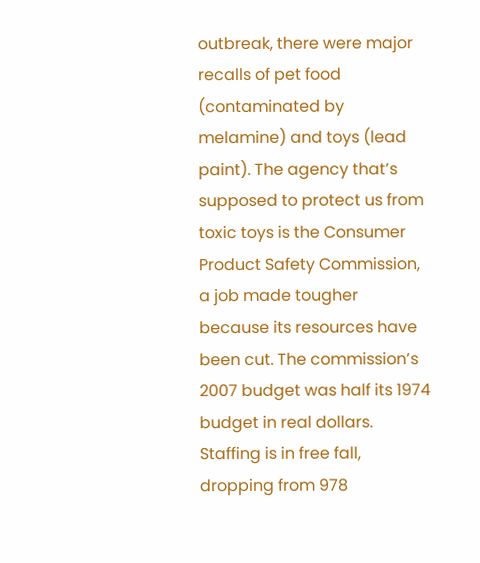outbreak, there were major recalls of pet food (contaminated by melamine) and toys (lead paint). The agency that’s supposed to protect us from toxic toys is the Consumer Product Safety Commission, a job made tougher because its resources have been cut. The commission’s 2007 budget was half its 1974 budget in real dollars. Staffing is in free fall, dropping from 978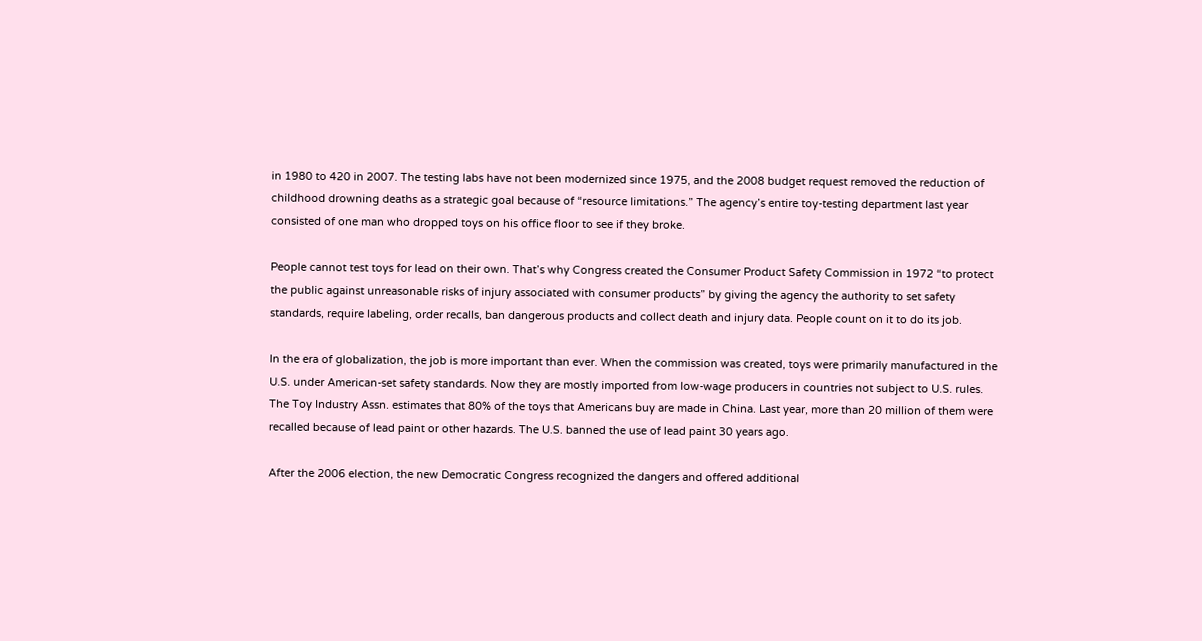in 1980 to 420 in 2007. The testing labs have not been modernized since 1975, and the 2008 budget request removed the reduction of childhood drowning deaths as a strategic goal because of “resource limitations.” The agency’s entire toy-testing department last year consisted of one man who dropped toys on his office floor to see if they broke.

People cannot test toys for lead on their own. That’s why Congress created the Consumer Product Safety Commission in 1972 “to protect the public against unreasonable risks of injury associated with consumer products” by giving the agency the authority to set safety standards, require labeling, order recalls, ban dangerous products and collect death and injury data. People count on it to do its job.

In the era of globalization, the job is more important than ever. When the commission was created, toys were primarily manufactured in the U.S. under American-set safety standards. Now they are mostly imported from low-wage producers in countries not subject to U.S. rules. The Toy Industry Assn. estimates that 80% of the toys that Americans buy are made in China. Last year, more than 20 million of them were recalled because of lead paint or other hazards. The U.S. banned the use of lead paint 30 years ago.

After the 2006 election, the new Democratic Congress recognized the dangers and offered additional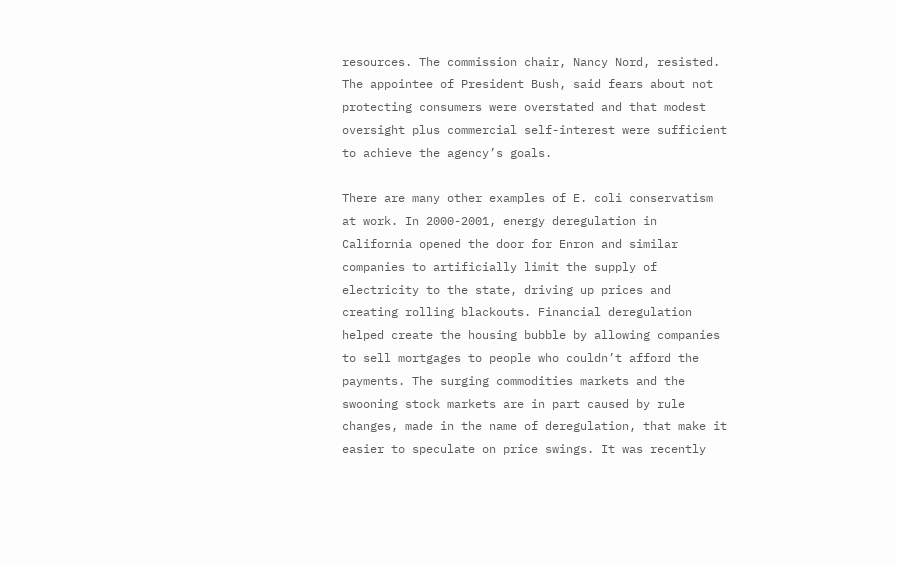resources. The commission chair, Nancy Nord, resisted. The appointee of President Bush, said fears about not protecting consumers were overstated and that modest oversight plus commercial self-interest were sufficient to achieve the agency’s goals.

There are many other examples of E. coli conservatism at work. In 2000-2001, energy deregulation in California opened the door for Enron and similar companies to artificially limit the supply of electricity to the state, driving up prices and creating rolling blackouts. Financial deregulation helped create the housing bubble by allowing companies to sell mortgages to people who couldn’t afford the payments. The surging commodities markets and the swooning stock markets are in part caused by rule changes, made in the name of deregulation, that make it easier to speculate on price swings. It was recently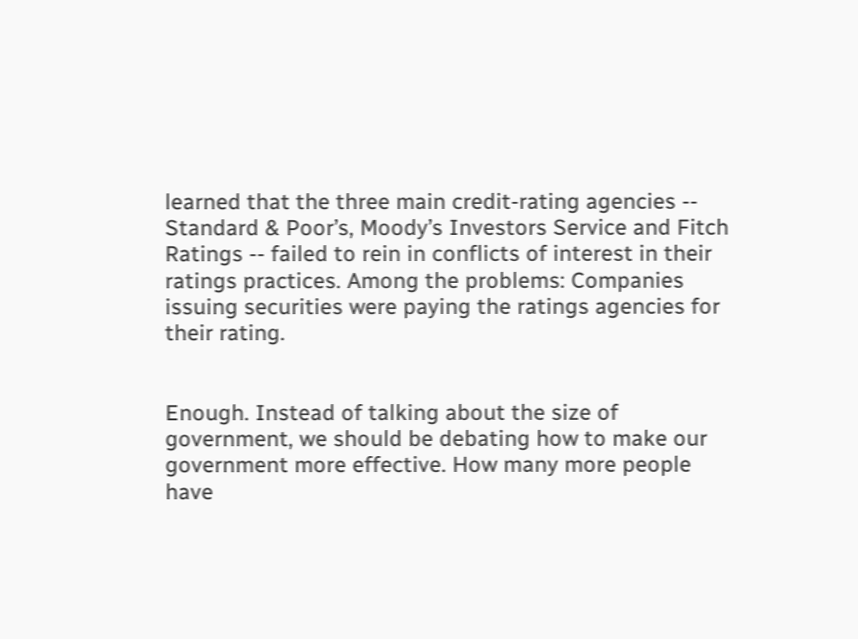learned that the three main credit-rating agencies -- Standard & Poor’s, Moody’s Investors Service and Fitch Ratings -- failed to rein in conflicts of interest in their ratings practices. Among the problems: Companies issuing securities were paying the ratings agencies for their rating.


Enough. Instead of talking about the size of government, we should be debating how to make our government more effective. How many more people have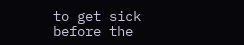to get sick before the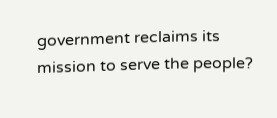government reclaims its mission to serve the people?